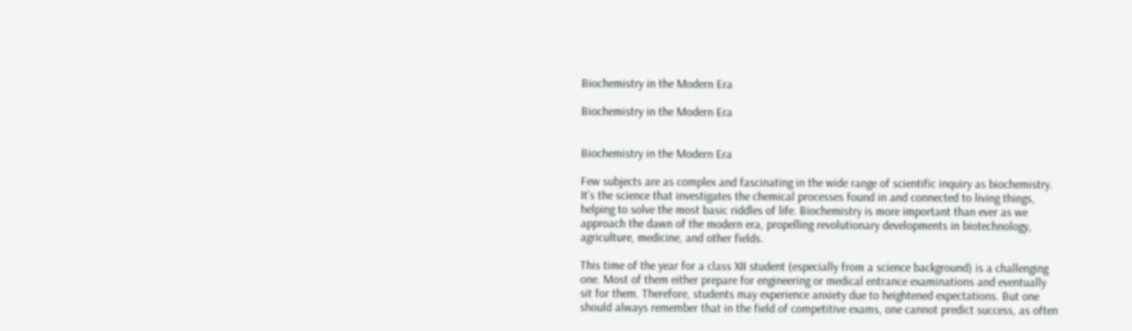Biochemistry in the Modern Era

Biochemistry in the Modern Era


Biochemistry in the Modern Era

Few subjects are as complex and fascinating in the wide range of scientific inquiry as biochemistry. It’s the science that investigates the chemical processes found in and connected to living things, helping to solve the most basic riddles of life. Biochemistry is more important than ever as we approach the dawn of the modern era, propelling revolutionary developments in biotechnology, agriculture, medicine, and other fields.

This time of the year for a class XII student (especially from a science background) is a challenging one. Most of them either prepare for engineering or medical entrance examinations and eventually sit for them. Therefore, students may experience anxiety due to heightened expectations. But one should always remember that in the field of competitive exams, one cannot predict success, as often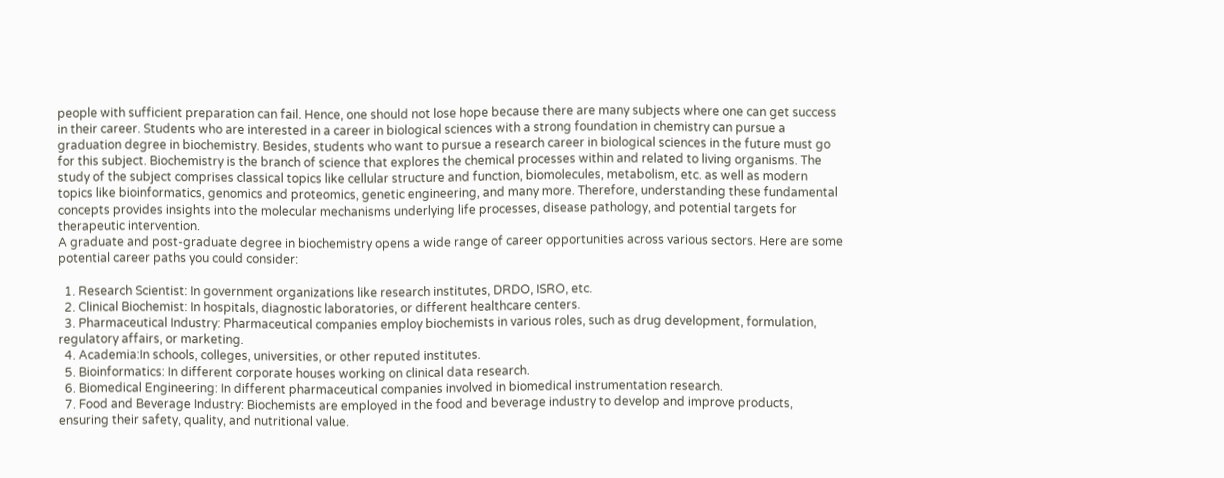people with sufficient preparation can fail. Hence, one should not lose hope because there are many subjects where one can get success in their career. Students who are interested in a career in biological sciences with a strong foundation in chemistry can pursue a graduation degree in biochemistry. Besides, students who want to pursue a research career in biological sciences in the future must go for this subject. Biochemistry is the branch of science that explores the chemical processes within and related to living organisms. The study of the subject comprises classical topics like cellular structure and function, biomolecules, metabolism, etc. as well as modern topics like bioinformatics, genomics and proteomics, genetic engineering, and many more. Therefore, understanding these fundamental concepts provides insights into the molecular mechanisms underlying life processes, disease pathology, and potential targets for therapeutic intervention.
A graduate and post-graduate degree in biochemistry opens a wide range of career opportunities across various sectors. Here are some potential career paths you could consider:

  1. Research Scientist: In government organizations like research institutes, DRDO, ISRO, etc.
  2. Clinical Biochemist: In hospitals, diagnostic laboratories, or different healthcare centers.
  3. Pharmaceutical Industry: Pharmaceutical companies employ biochemists in various roles, such as drug development, formulation, regulatory affairs, or marketing.
  4. Academia:In schools, colleges, universities, or other reputed institutes.
  5. Bioinformatics: In different corporate houses working on clinical data research.
  6. Biomedical Engineering: In different pharmaceutical companies involved in biomedical instrumentation research.
  7. Food and Beverage Industry: Biochemists are employed in the food and beverage industry to develop and improve products, ensuring their safety, quality, and nutritional value.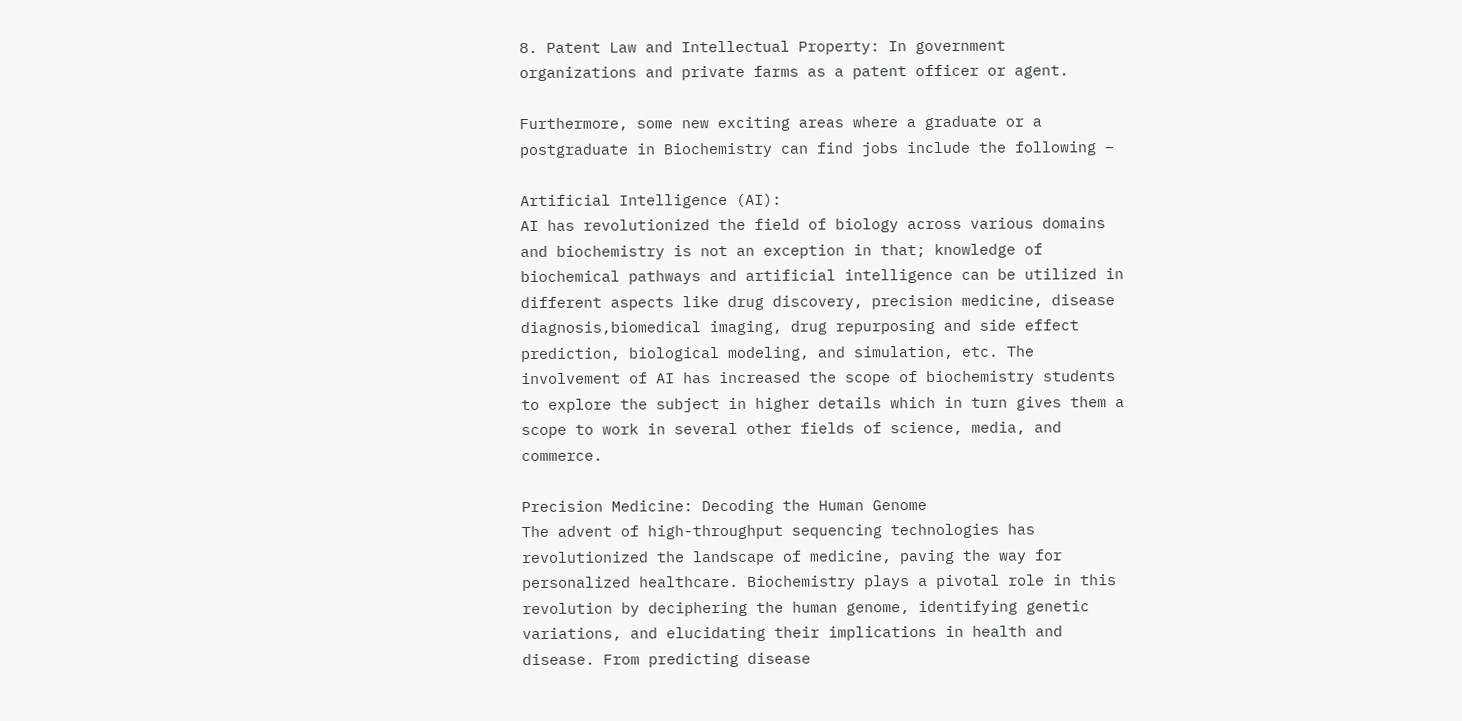8. Patent Law and Intellectual Property: In government organizations and private farms as a patent officer or agent.

Furthermore, some new exciting areas where a graduate or a postgraduate in Biochemistry can find jobs include the following –

Artificial Intelligence (AI):
AI has revolutionized the field of biology across various domains and biochemistry is not an exception in that; knowledge of biochemical pathways and artificial intelligence can be utilized in different aspects like drug discovery, precision medicine, disease diagnosis,biomedical imaging, drug repurposing and side effect prediction, biological modeling, and simulation, etc. The involvement of AI has increased the scope of biochemistry students to explore the subject in higher details which in turn gives them a scope to work in several other fields of science, media, and commerce.

Precision Medicine: Decoding the Human Genome
The advent of high-throughput sequencing technologies has revolutionized the landscape of medicine, paving the way for personalized healthcare. Biochemistry plays a pivotal role in this revolution by deciphering the human genome, identifying genetic variations, and elucidating their implications in health and disease. From predicting disease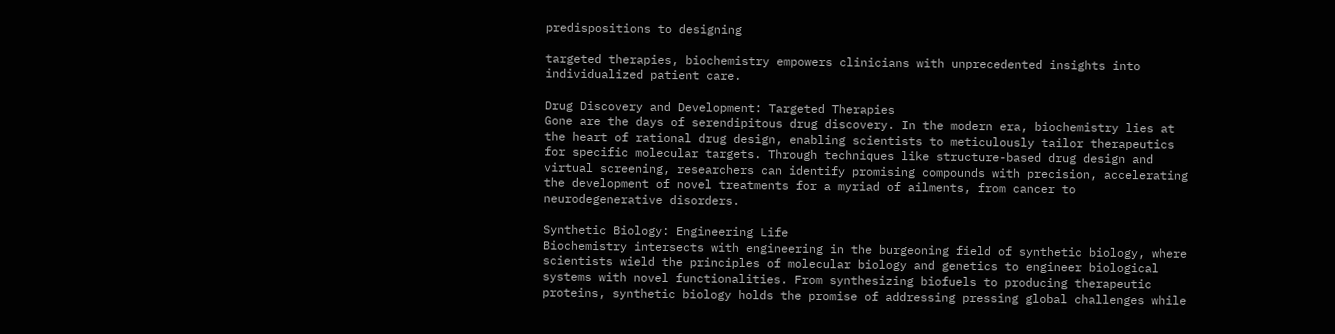predispositions to designing

targeted therapies, biochemistry empowers clinicians with unprecedented insights into individualized patient care.

Drug Discovery and Development: Targeted Therapies
Gone are the days of serendipitous drug discovery. In the modern era, biochemistry lies at the heart of rational drug design, enabling scientists to meticulously tailor therapeutics for specific molecular targets. Through techniques like structure-based drug design and virtual screening, researchers can identify promising compounds with precision, accelerating the development of novel treatments for a myriad of ailments, from cancer to neurodegenerative disorders.

Synthetic Biology: Engineering Life
Biochemistry intersects with engineering in the burgeoning field of synthetic biology, where scientists wield the principles of molecular biology and genetics to engineer biological systems with novel functionalities. From synthesizing biofuels to producing therapeutic proteins, synthetic biology holds the promise of addressing pressing global challenges while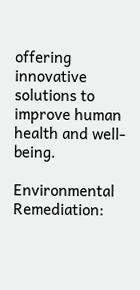offering innovative solutions to improve human health and well-being.

Environmental Remediation: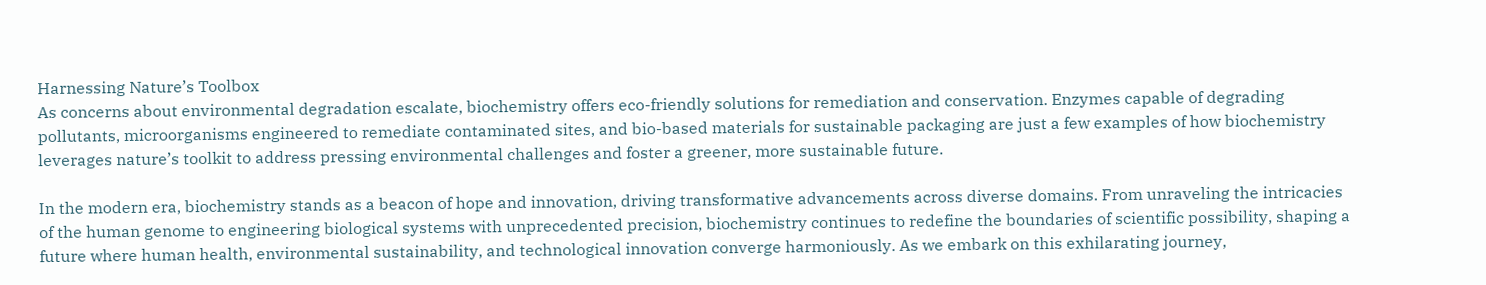Harnessing Nature’s Toolbox
As concerns about environmental degradation escalate, biochemistry offers eco-friendly solutions for remediation and conservation. Enzymes capable of degrading pollutants, microorganisms engineered to remediate contaminated sites, and bio-based materials for sustainable packaging are just a few examples of how biochemistry leverages nature’s toolkit to address pressing environmental challenges and foster a greener, more sustainable future.

In the modern era, biochemistry stands as a beacon of hope and innovation, driving transformative advancements across diverse domains. From unraveling the intricacies of the human genome to engineering biological systems with unprecedented precision, biochemistry continues to redefine the boundaries of scientific possibility, shaping a future where human health, environmental sustainability, and technological innovation converge harmoniously. As we embark on this exhilarating journey,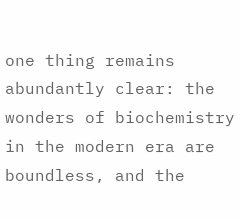one thing remains abundantly clear: the wonders of biochemistry in the modern era are boundless, and the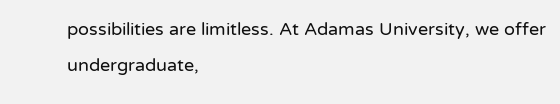possibilities are limitless. At Adamas University, we offer undergraduate,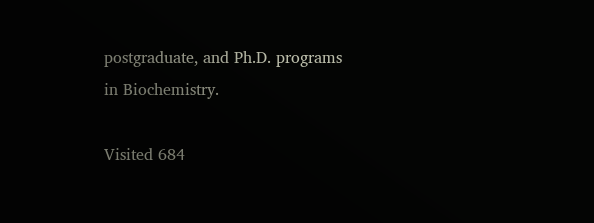postgraduate, and Ph.D. programs in Biochemistry.

Visited 684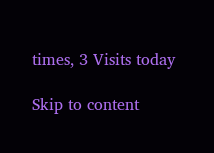times, 3 Visits today

Skip to content